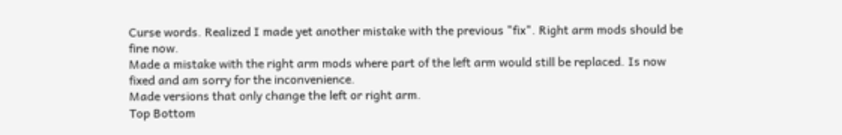Curse words. Realized I made yet another mistake with the previous "fix". Right arm mods should be fine now.
Made a mistake with the right arm mods where part of the left arm would still be replaced. Is now fixed and am sorry for the inconvenience.
Made versions that only change the left or right arm.
Top Bottom